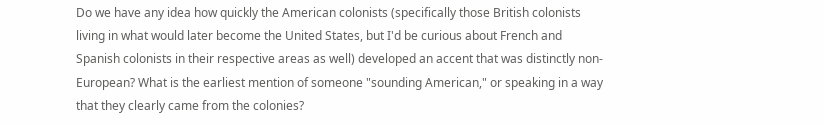Do we have any idea how quickly the American colonists (specifically those British colonists living in what would later become the United States, but I'd be curious about French and Spanish colonists in their respective areas as well) developed an accent that was distinctly non-European? What is the earliest mention of someone "sounding American," or speaking in a way that they clearly came from the colonies?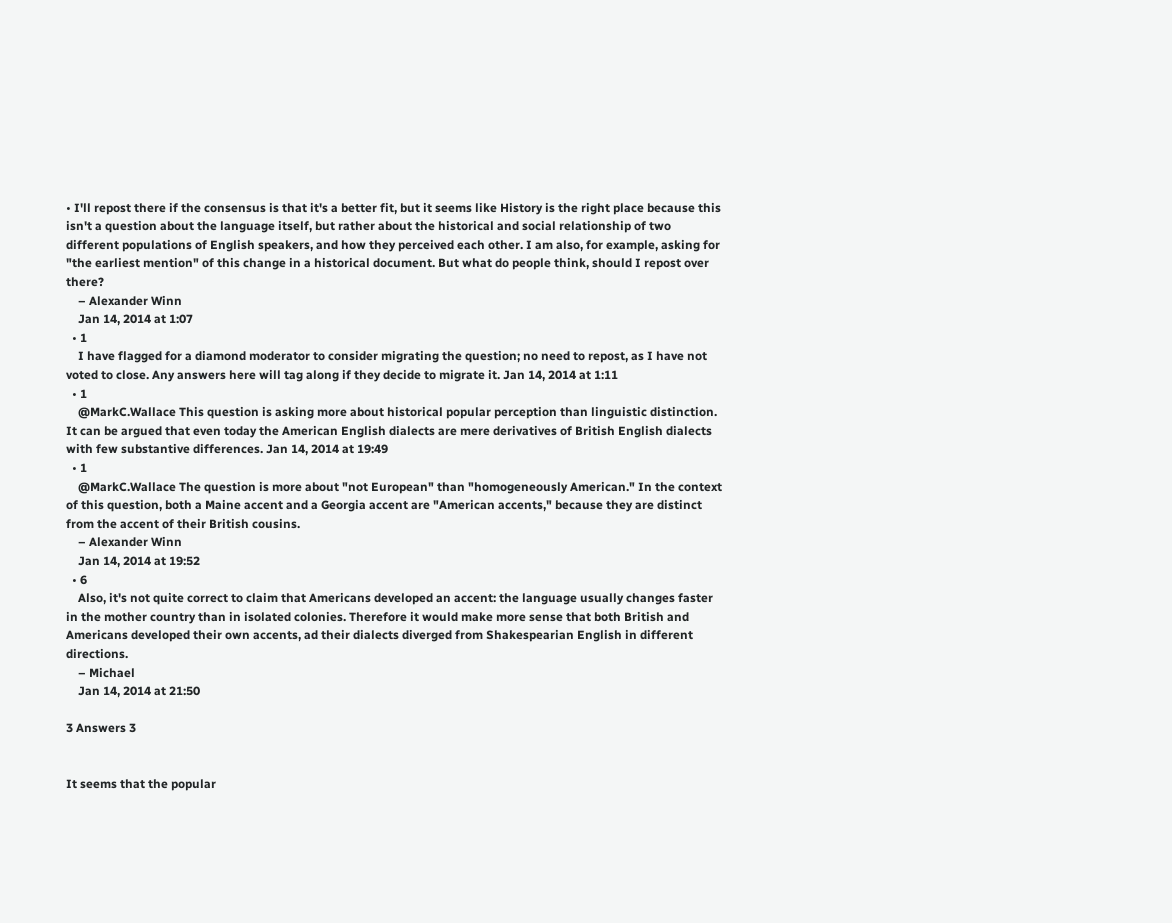• I'll repost there if the consensus is that it's a better fit, but it seems like History is the right place because this isn't a question about the language itself, but rather about the historical and social relationship of two different populations of English speakers, and how they perceived each other. I am also, for example, asking for "the earliest mention" of this change in a historical document. But what do people think, should I repost over there?
    – Alexander Winn
    Jan 14, 2014 at 1:07
  • 1
    I have flagged for a diamond moderator to consider migrating the question; no need to repost, as I have not voted to close. Any answers here will tag along if they decide to migrate it. Jan 14, 2014 at 1:11
  • 1
    @MarkC.Wallace This question is asking more about historical popular perception than linguistic distinction. It can be argued that even today the American English dialects are mere derivatives of British English dialects with few substantive differences. Jan 14, 2014 at 19:49
  • 1
    @MarkC.Wallace The question is more about "not European" than "homogeneously American." In the context of this question, both a Maine accent and a Georgia accent are "American accents," because they are distinct from the accent of their British cousins.
    – Alexander Winn
    Jan 14, 2014 at 19:52
  • 6
    Also, it's not quite correct to claim that Americans developed an accent: the language usually changes faster in the mother country than in isolated colonies. Therefore it would make more sense that both British and Americans developed their own accents, ad their dialects diverged from Shakespearian English in different directions.
    – Michael
    Jan 14, 2014 at 21:50

3 Answers 3


It seems that the popular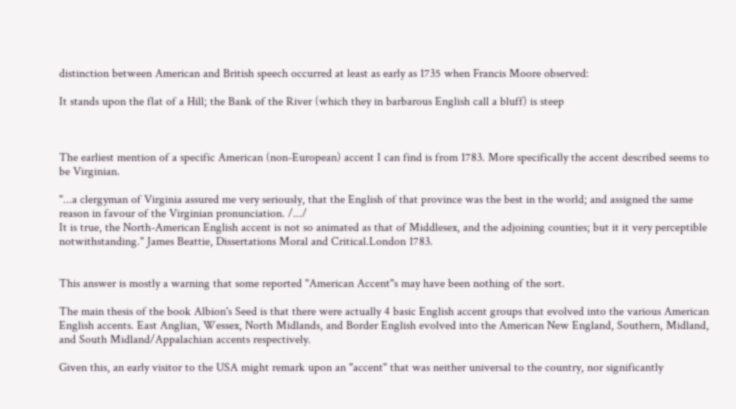distinction between American and British speech occurred at least as early as 1735 when Francis Moore observed:

It stands upon the flat of a Hill; the Bank of the River (which they in barbarous English call a bluff) is steep



The earliest mention of a specific American (non-European) accent I can find is from 1783. More specifically the accent described seems to be Virginian.

"...a clergyman of Virginia assured me very seriously, that the English of that province was the best in the world; and assigned the same reason in favour of the Virginian pronunciation. /.../
It is true, the North-American English accent is not so animated as that of Middlesex, and the adjoining counties; but it it very perceptible notwithstanding." James Beattie, Dissertations Moral and Critical.London 1783.


This answer is mostly a warning that some reported "American Accent"s may have been nothing of the sort.

The main thesis of the book Albion's Seed is that there were actually 4 basic English accent groups that evolved into the various American English accents. East Anglian, Wessex, North Midlands, and Border English evolved into the American New England, Southern, Midland, and South Midland/Appalachian accents respectively.

Given this, an early visitor to the USA might remark upon an "accent" that was neither universal to the country, nor significantly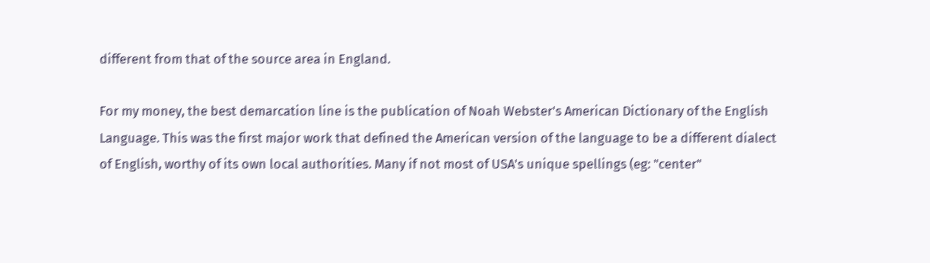different from that of the source area in England.

For my money, the best demarcation line is the publication of Noah Webster's American Dictionary of the English Language. This was the first major work that defined the American version of the language to be a different dialect of English, worthy of its own local authorities. Many if not most of USA's unique spellings (eg: "center"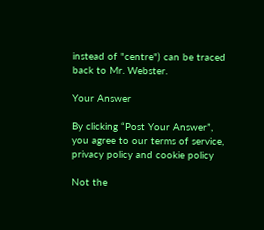instead of "centre") can be traced back to Mr. Webster.

Your Answer

By clicking “Post Your Answer”, you agree to our terms of service, privacy policy and cookie policy

Not the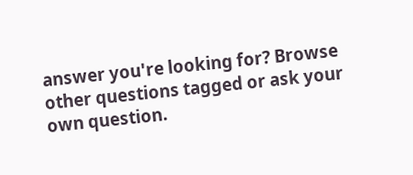answer you're looking for? Browse other questions tagged or ask your own question.